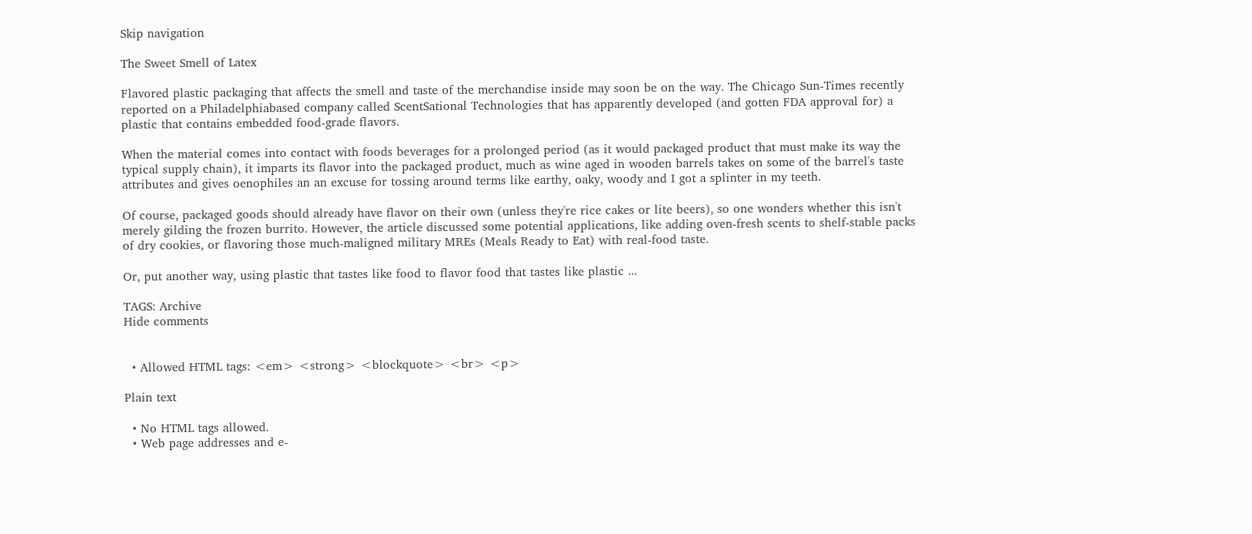Skip navigation

The Sweet Smell of Latex

Flavored plastic packaging that affects the smell and taste of the merchandise inside may soon be on the way. The Chicago Sun-Times recently reported on a Philadelphiabased company called ScentSational Technologies that has apparently developed (and gotten FDA approval for) a plastic that contains embedded food-grade flavors.

When the material comes into contact with foods beverages for a prolonged period (as it would packaged product that must make its way the typical supply chain), it imparts its flavor into the packaged product, much as wine aged in wooden barrels takes on some of the barrel's taste attributes and gives oenophiles an an excuse for tossing around terms like earthy, oaky, woody and I got a splinter in my teeth.

Of course, packaged goods should already have flavor on their own (unless they're rice cakes or lite beers), so one wonders whether this isn't merely gilding the frozen burrito. However, the article discussed some potential applications, like adding oven-fresh scents to shelf-stable packs of dry cookies, or flavoring those much-maligned military MREs (Meals Ready to Eat) with real-food taste.

Or, put another way, using plastic that tastes like food to flavor food that tastes like plastic ...

TAGS: Archive
Hide comments


  • Allowed HTML tags: <em> <strong> <blockquote> <br> <p>

Plain text

  • No HTML tags allowed.
  • Web page addresses and e-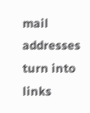mail addresses turn into links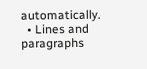automatically.
  • Lines and paragraphs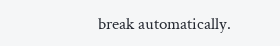break automatically.